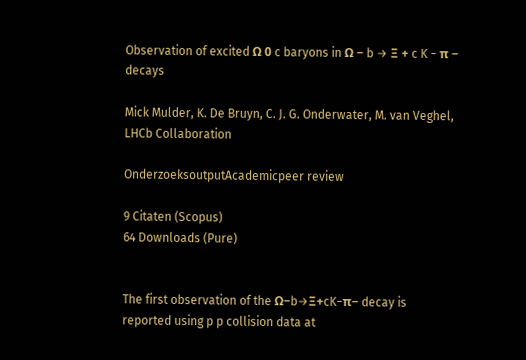Observation of excited Ω 0 c baryons in Ω − b → Ξ + c K − π − decays

Mick Mulder, K. De Bruyn, C. J. G. Onderwater, M. van Veghel, LHCb Collaboration

OnderzoeksoutputAcademicpeer review

9 Citaten (Scopus)
64 Downloads (Pure)


The first observation of the Ω−b→Ξ+cK−π− decay is reported using p p collision data at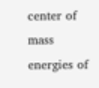center of mass energies of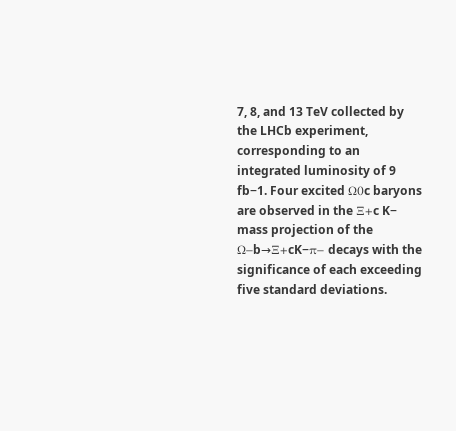7, 8, and 13 TeV collected by the LHCb experiment, corresponding to an integrated luminosity of 9  fb−1. Four excited Ω0c baryons are observed in the Ξ+c K− mass projection of the Ω−b→Ξ+cK−π− decays with the significance of each exceeding five standard deviations.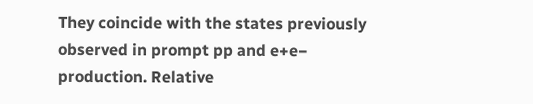They coincide with the states previously observed in prompt pp and e+e− production. Relative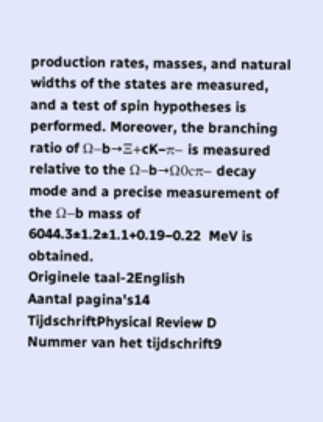production rates, masses, and natural widths of the states are measured, and a test of spin hypotheses is performed. Moreover, the branching ratio of Ω−b→Ξ+cK−π− is measured relative to the Ω−b→Ω0cπ− decay mode and a precise measurement of the Ω−b mass of 6044.3±1.2±1.1+0.19−0.22  MeV is obtained.
Originele taal-2English
Aantal pagina's14
TijdschriftPhysical Review D
Nummer van het tijdschrift9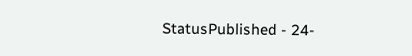StatusPublished - 24-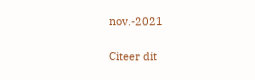nov.-2021

Citeer dit